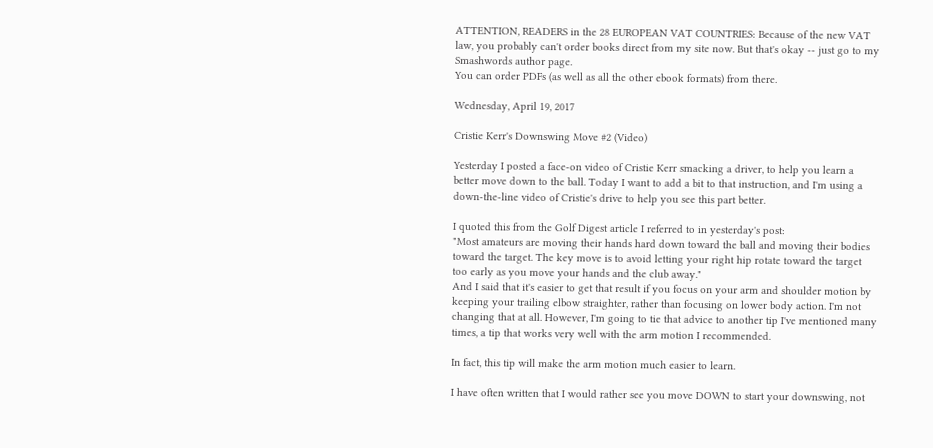ATTENTION, READERS in the 28 EUROPEAN VAT COUNTRIES: Because of the new VAT law, you probably can't order books direct from my site now. But that's okay -- just go to my Smashwords author page.
You can order PDFs (as well as all the other ebook formats) from there.

Wednesday, April 19, 2017

Cristie Kerr's Downswing Move #2 (Video)

Yesterday I posted a face-on video of Cristie Kerr smacking a driver, to help you learn a better move down to the ball. Today I want to add a bit to that instruction, and I'm using a down-the-line video of Cristie's drive to help you see this part better.

I quoted this from the Golf Digest article I referred to in yesterday's post:
"Most amateurs are moving their hands hard down toward the ball and moving their bodies toward the target. The key move is to avoid letting your right hip rotate toward the target too early as you move your hands and the club away."
And I said that it's easier to get that result if you focus on your arm and shoulder motion by keeping your trailing elbow straighter, rather than focusing on lower body action. I'm not changing that at all. However, I'm going to tie that advice to another tip I've mentioned many times, a tip that works very well with the arm motion I recommended.

In fact, this tip will make the arm motion much easier to learn.

I have often written that I would rather see you move DOWN to start your downswing, not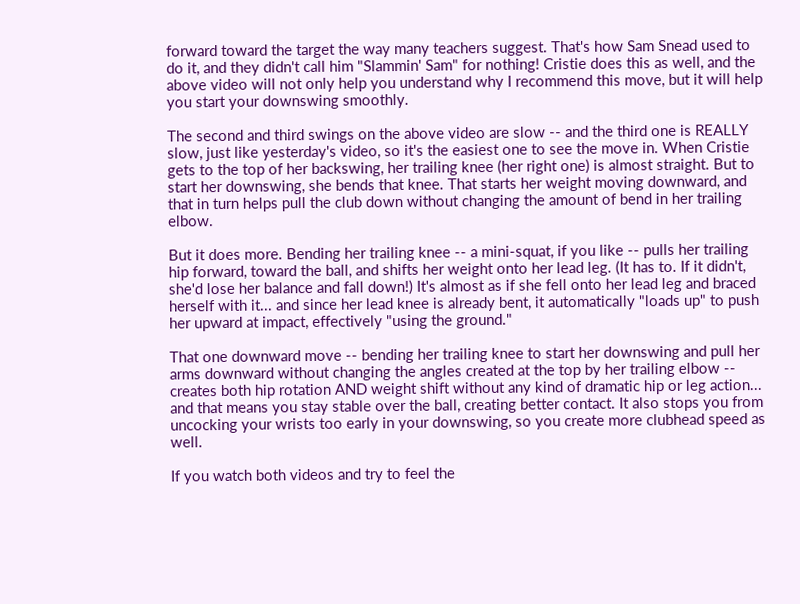forward toward the target the way many teachers suggest. That's how Sam Snead used to do it, and they didn't call him "Slammin' Sam" for nothing! Cristie does this as well, and the above video will not only help you understand why I recommend this move, but it will help you start your downswing smoothly.

The second and third swings on the above video are slow -- and the third one is REALLY slow, just like yesterday's video, so it's the easiest one to see the move in. When Cristie gets to the top of her backswing, her trailing knee (her right one) is almost straight. But to start her downswing, she bends that knee. That starts her weight moving downward, and that in turn helps pull the club down without changing the amount of bend in her trailing elbow.

But it does more. Bending her trailing knee -- a mini-squat, if you like -- pulls her trailing hip forward, toward the ball, and shifts her weight onto her lead leg. (It has to. If it didn't, she'd lose her balance and fall down!) It's almost as if she fell onto her lead leg and braced herself with it... and since her lead knee is already bent, it automatically "loads up" to push her upward at impact, effectively "using the ground."

That one downward move -- bending her trailing knee to start her downswing and pull her arms downward without changing the angles created at the top by her trailing elbow -- creates both hip rotation AND weight shift without any kind of dramatic hip or leg action... and that means you stay stable over the ball, creating better contact. It also stops you from uncocking your wrists too early in your downswing, so you create more clubhead speed as well.

If you watch both videos and try to feel the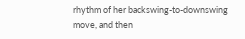rhythm of her backswing-to-downswing move, and then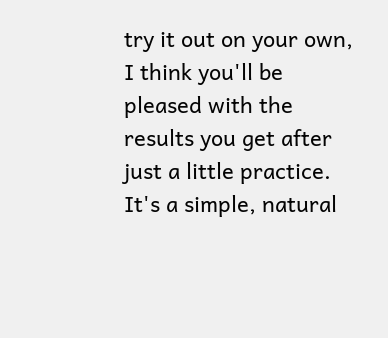try it out on your own, I think you'll be pleased with the results you get after just a little practice. It's a simple, natural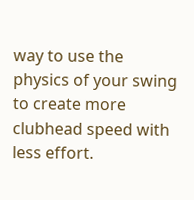way to use the physics of your swing to create more clubhead speed with less effort.